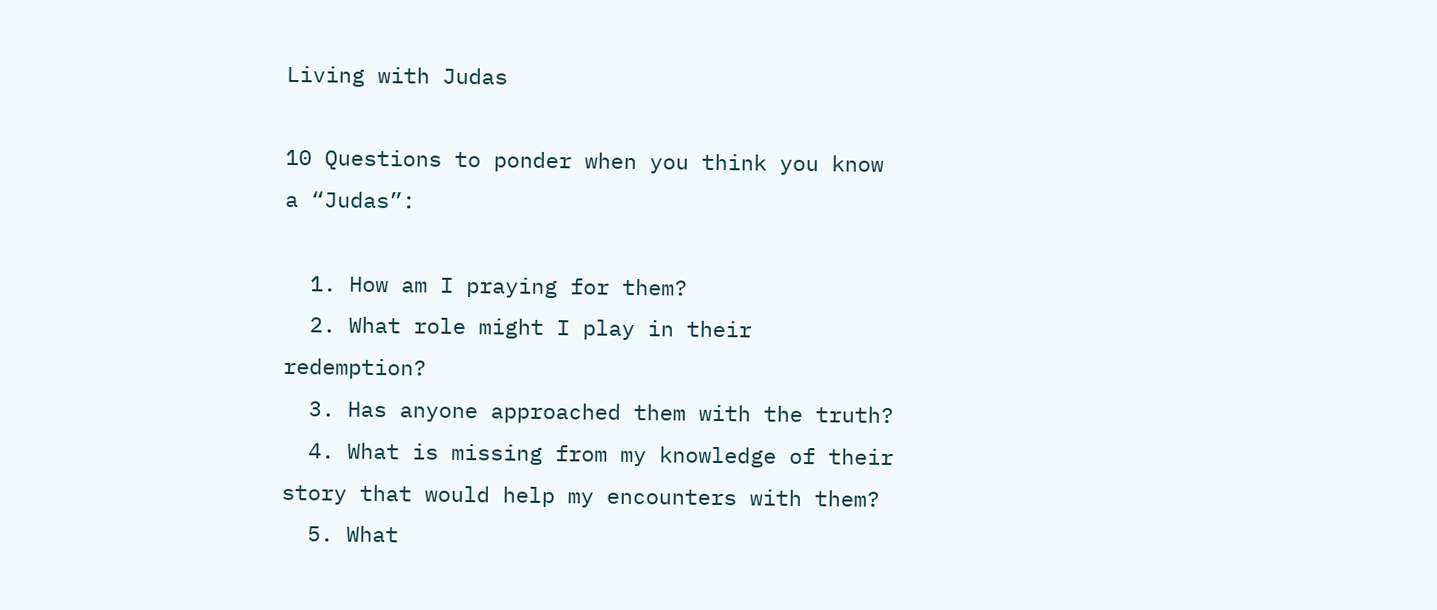Living with Judas

10 Questions to ponder when you think you know a “Judas”:

  1. How am I praying for them?
  2. What role might I play in their redemption?
  3. Has anyone approached them with the truth?
  4. What is missing from my knowledge of their story that would help my encounters with them?
  5. What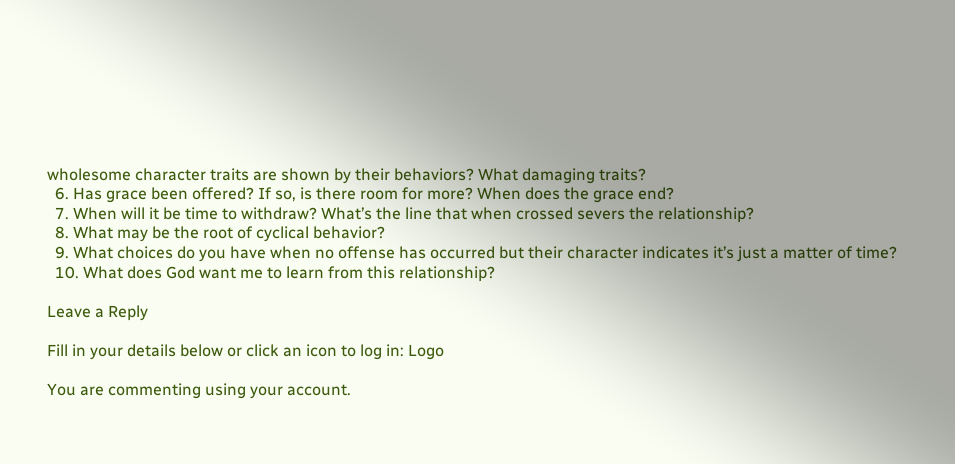wholesome character traits are shown by their behaviors? What damaging traits?
  6. Has grace been offered? If so, is there room for more? When does the grace end?
  7. When will it be time to withdraw? What’s the line that when crossed severs the relationship?
  8. What may be the root of cyclical behavior?
  9. What choices do you have when no offense has occurred but their character indicates it’s just a matter of time?
  10. What does God want me to learn from this relationship?

Leave a Reply

Fill in your details below or click an icon to log in: Logo

You are commenting using your account.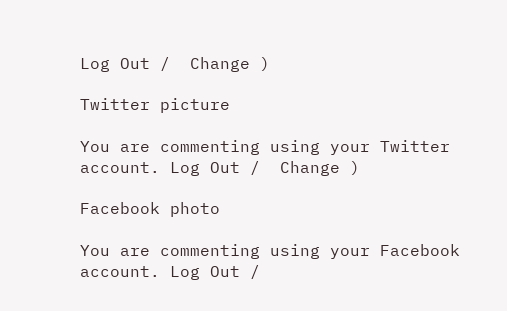Log Out /  Change )

Twitter picture

You are commenting using your Twitter account. Log Out /  Change )

Facebook photo

You are commenting using your Facebook account. Log Out /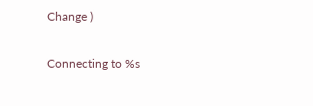Change )

Connecting to %s